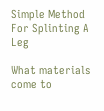Simple Method For Splinting A Leg

What materials come to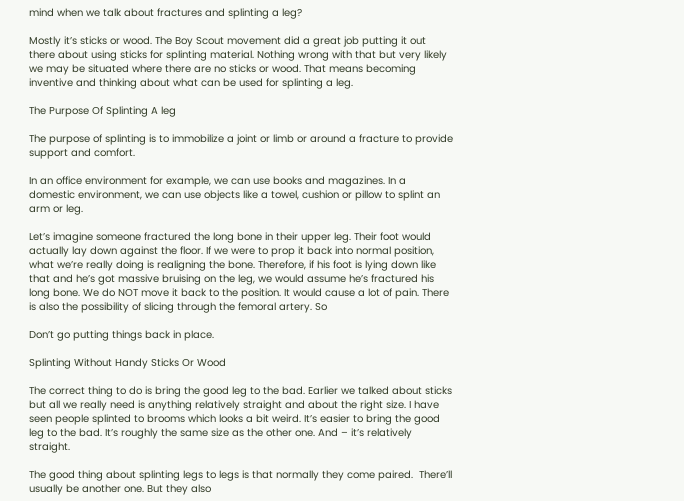mind when we talk about fractures and splinting a leg?

Mostly it’s sticks or wood. The Boy Scout movement did a great job putting it out there about using sticks for splinting material. Nothing wrong with that but very likely we may be situated where there are no sticks or wood. That means becoming inventive and thinking about what can be used for splinting a leg.

The Purpose Of Splinting A leg

The purpose of splinting is to immobilize a joint or limb or around a fracture to provide support and comfort.

In an office environment for example, we can use books and magazines. In a domestic environment, we can use objects like a towel, cushion or pillow to splint an arm or leg.

Let’s imagine someone fractured the long bone in their upper leg. Their foot would actually lay down against the floor. If we were to prop it back into normal position, what we’re really doing is realigning the bone. Therefore, if his foot is lying down like that and he’s got massive bruising on the leg, we would assume he’s fractured his long bone. We do NOT move it back to the position. It would cause a lot of pain. There is also the possibility of slicing through the femoral artery. So

Don’t go putting things back in place.

Splinting Without Handy Sticks Or Wood

The correct thing to do is bring the good leg to the bad. Earlier we talked about sticks but all we really need is anything relatively straight and about the right size. I have seen people splinted to brooms which looks a bit weird. It’s easier to bring the good leg to the bad. It’s roughly the same size as the other one. And – it’s relatively straight.

The good thing about splinting legs to legs is that normally they come paired.  There’ll usually be another one. But they also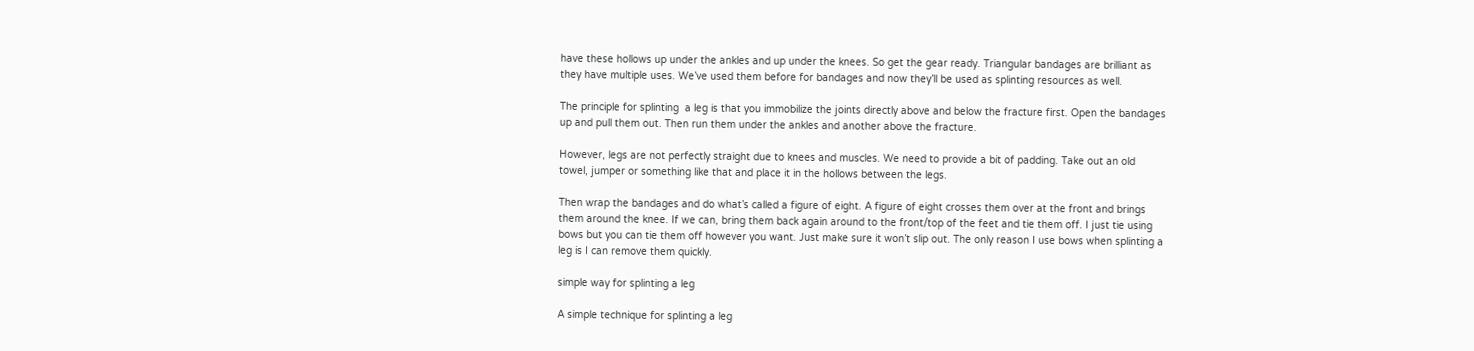have these hollows up under the ankles and up under the knees. So get the gear ready. Triangular bandages are brilliant as they have multiple uses. We’ve used them before for bandages and now they’ll be used as splinting resources as well.

The principle for splinting  a leg is that you immobilize the joints directly above and below the fracture first. Open the bandages up and pull them out. Then run them under the ankles and another above the fracture.

However, legs are not perfectly straight due to knees and muscles. We need to provide a bit of padding. Take out an old towel, jumper or something like that and place it in the hollows between the legs.

Then wrap the bandages and do what’s called a figure of eight. A figure of eight crosses them over at the front and brings them around the knee. If we can, bring them back again around to the front/top of the feet and tie them off. I just tie using bows but you can tie them off however you want. Just make sure it won’t slip out. The only reason I use bows when splinting a leg is I can remove them quickly.

simple way for splinting a leg

A simple technique for splinting a leg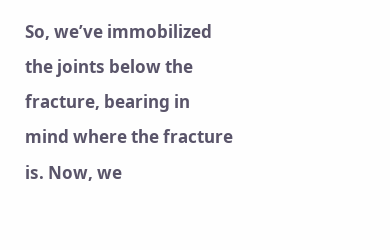So, we’ve immobilized the joints below the fracture, bearing in mind where the fracture is. Now, we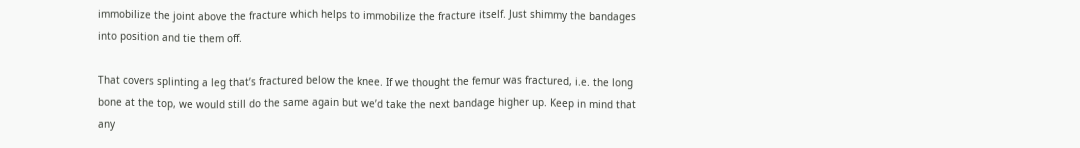immobilize the joint above the fracture which helps to immobilize the fracture itself. Just shimmy the bandages into position and tie them off.

That covers splinting a leg that’s fractured below the knee. If we thought the femur was fractured, i.e. the long bone at the top, we would still do the same again but we’d take the next bandage higher up. Keep in mind that any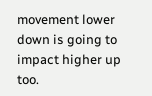movement lower down is going to impact higher up too.